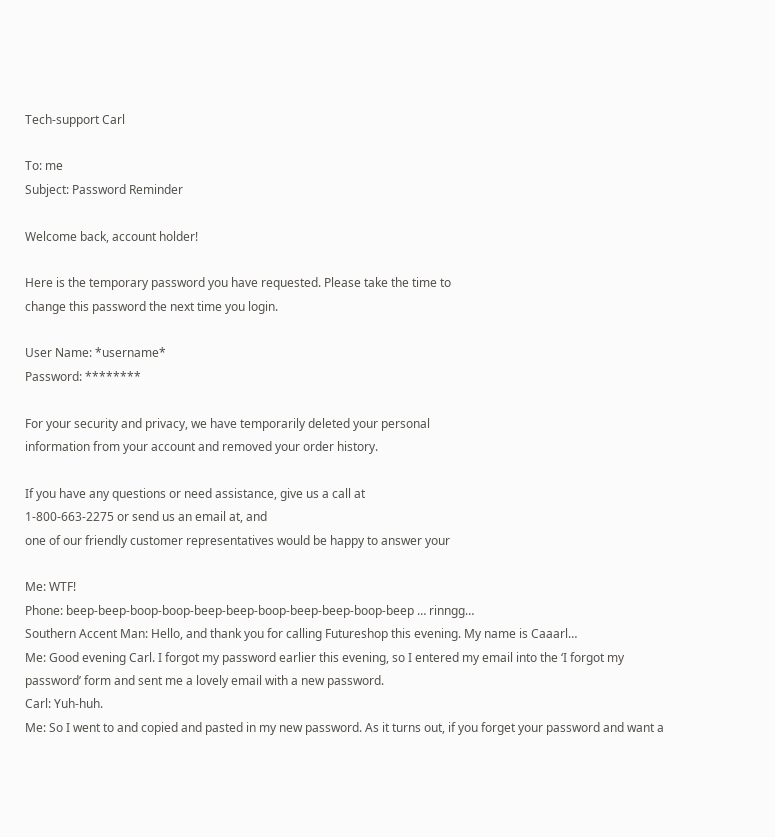Tech-support Carl

To: me
Subject: Password Reminder

Welcome back, account holder!

Here is the temporary password you have requested. Please take the time to
change this password the next time you login.

User Name: *username*
Password: ********

For your security and privacy, we have temporarily deleted your personal
information from your account and removed your order history.

If you have any questions or need assistance, give us a call at
1-800-663-2275 or send us an email at, and
one of our friendly customer representatives would be happy to answer your

Me: WTF!
Phone: beep-beep-boop-boop-beep-beep-boop-beep-beep-boop-beep … rinngg…
Southern Accent Man: Hello, and thank you for calling Futureshop this evening. My name is Caaarl…
Me: Good evening Carl. I forgot my password earlier this evening, so I entered my email into the ‘I forgot my password’ form and sent me a lovely email with a new password.
Carl: Yuh-huh.
Me: So I went to and copied and pasted in my new password. As it turns out, if you forget your password and want a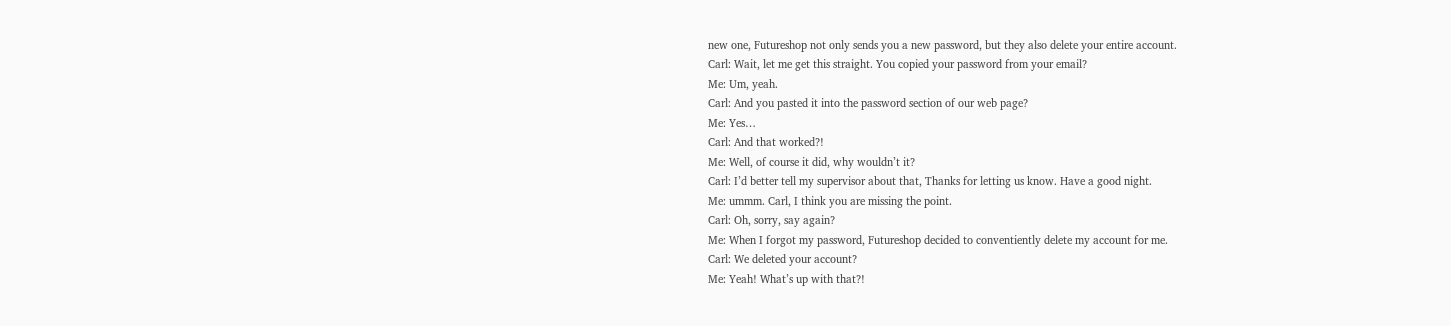new one, Futureshop not only sends you a new password, but they also delete your entire account.
Carl: Wait, let me get this straight. You copied your password from your email?
Me: Um, yeah.
Carl: And you pasted it into the password section of our web page?
Me: Yes…
Carl: And that worked?!
Me: Well, of course it did, why wouldn’t it?
Carl: I’d better tell my supervisor about that, Thanks for letting us know. Have a good night.
Me: ummm. Carl, I think you are missing the point.
Carl: Oh, sorry, say again?
Me: When I forgot my password, Futureshop decided to conventiently delete my account for me.
Carl: We deleted your account?
Me: Yeah! What’s up with that?!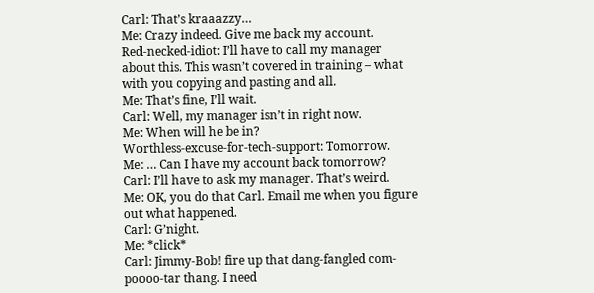Carl: That’s kraaazzy…
Me: Crazy indeed. Give me back my account.
Red-necked-idiot: I’ll have to call my manager about this. This wasn’t covered in training – what with you copying and pasting and all.
Me: That’s fine, I’ll wait.
Carl: Well, my manager isn’t in right now.
Me: When will he be in?
Worthless-excuse-for-tech-support: Tomorrow.
Me: … Can I have my account back tomorrow?
Carl: I’ll have to ask my manager. That’s weird.
Me: OK, you do that Carl. Email me when you figure out what happened.
Carl: G’night.
Me: *click*
Carl: Jimmy-Bob! fire up that dang-fangled com-poooo-tar thang. I need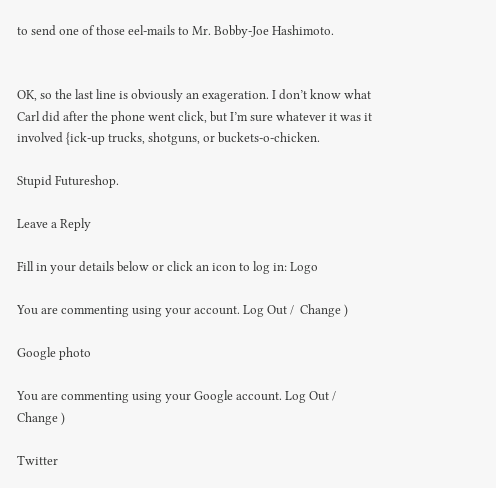to send one of those eel-mails to Mr. Bobby-Joe Hashimoto.


OK, so the last line is obviously an exageration. I don’t know what Carl did after the phone went click, but I’m sure whatever it was it involved {ick-up trucks, shotguns, or buckets-o-chicken.

Stupid Futureshop.

Leave a Reply

Fill in your details below or click an icon to log in: Logo

You are commenting using your account. Log Out /  Change )

Google photo

You are commenting using your Google account. Log Out /  Change )

Twitter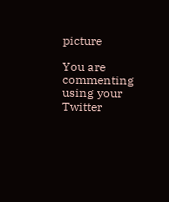picture

You are commenting using your Twitter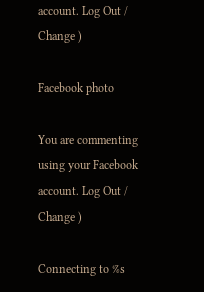account. Log Out /  Change )

Facebook photo

You are commenting using your Facebook account. Log Out /  Change )

Connecting to %s